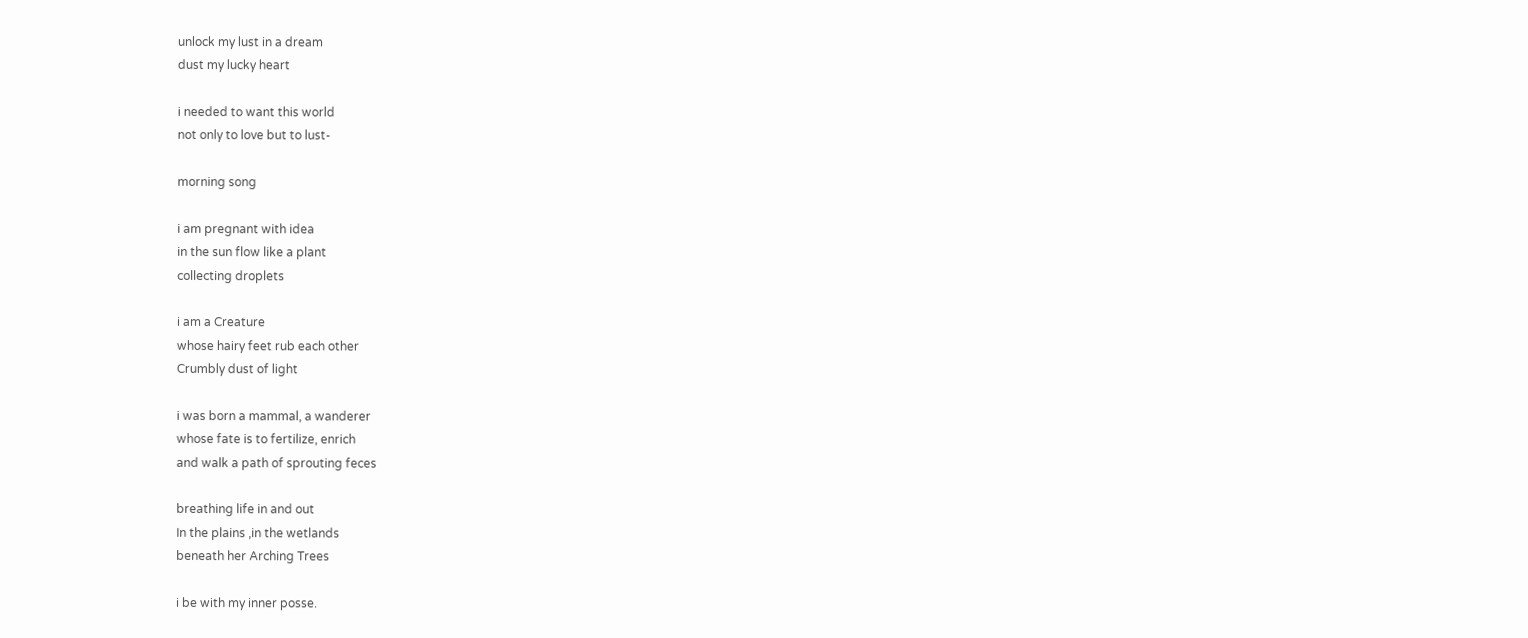unlock my lust in a dream
dust my lucky heart

i needed to want this world
not only to love but to lust-

morning song

i am pregnant with idea
in the sun flow like a plant
collecting droplets

i am a Creature
whose hairy feet rub each other
Crumbly dust of light

i was born a mammal, a wanderer
whose fate is to fertilize, enrich
and walk a path of sprouting feces

breathing life in and out
In the plains ,in the wetlands
beneath her Arching Trees

i be with my inner posse.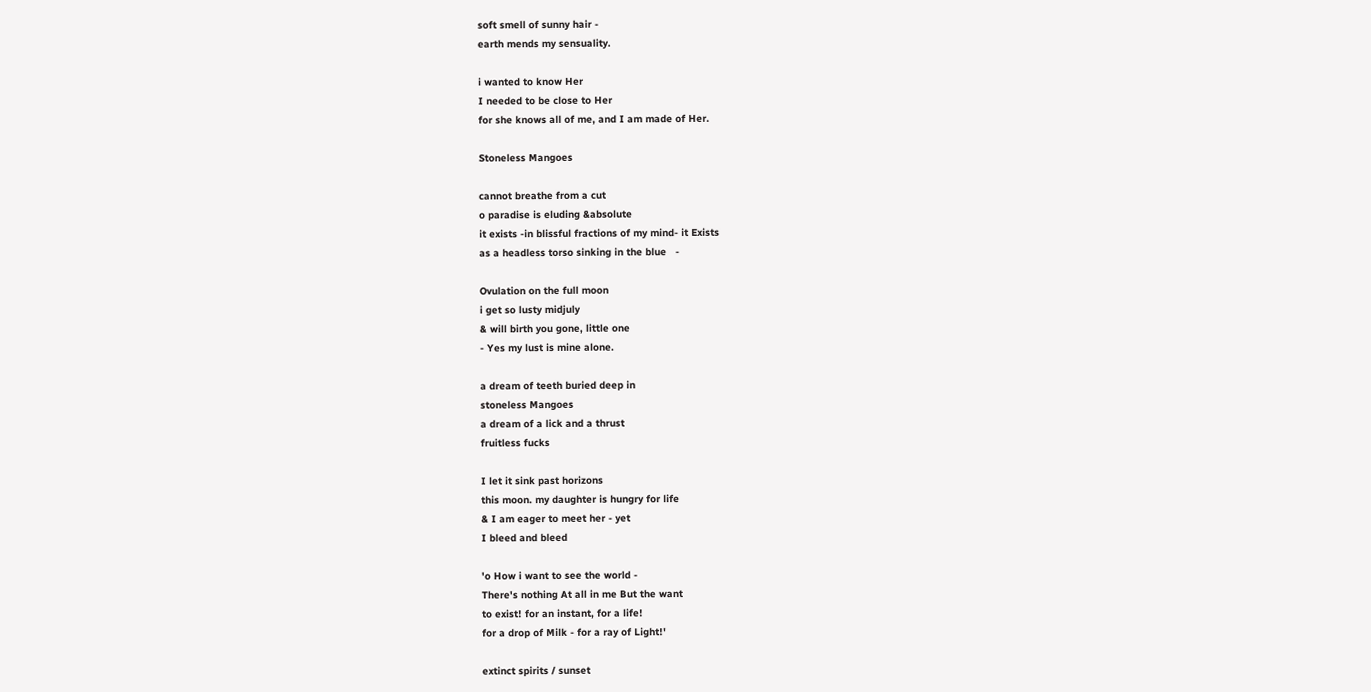soft smell of sunny hair -
earth mends my sensuality.

i wanted to know Her
I needed to be close to Her
for she knows all of me, and I am made of Her.

Stoneless Mangoes

cannot breathe from a cut
o paradise is eluding &absolute
it exists -in blissful fractions of my mind- it Exists
as a headless torso sinking in the blue   -

Ovulation on the full moon
i get so lusty midjuly
& will birth you gone, little one
- Yes my lust is mine alone.

a dream of teeth buried deep in
stoneless Mangoes
a dream of a lick and a thrust
fruitless fucks

I let it sink past horizons
this moon. my daughter is hungry for life
& I am eager to meet her - yet
I bleed and bleed

'o How i want to see the world -
There's nothing At all in me But the want
to exist! for an instant, for a life!
for a drop of Milk - for a ray of Light!'

extinct spirits / sunset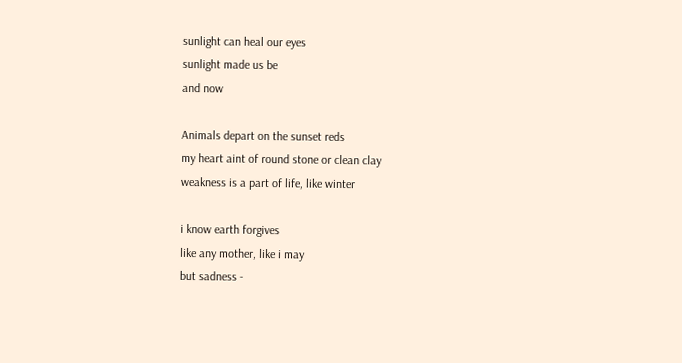sunlight can heal our eyes
sunlight made us be
and now

Animals depart on the sunset reds
my heart aint of round stone or clean clay
weakness is a part of life, like winter

i know earth forgives
like any mother, like i may
but sadness -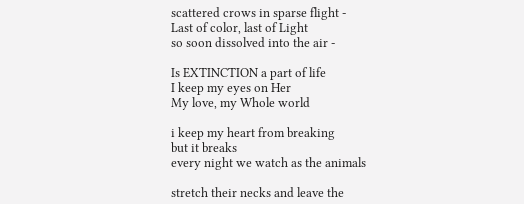scattered crows in sparse flight -
Last of color, last of Light
so soon dissolved into the air -

Is EXTINCTION a part of life
I keep my eyes on Her
My love, my Whole world

i keep my heart from breaking
but it breaks
every night we watch as the animals

stretch their necks and leave the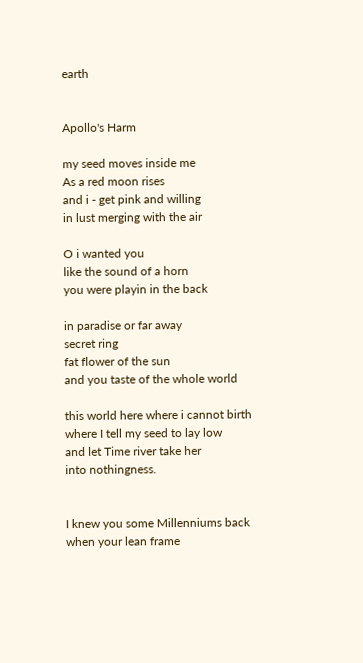earth


Apollo's Harm

my seed moves inside me
As a red moon rises
and i - get pink and willing
in lust merging with the air

O i wanted you
like the sound of a horn
you were playin in the back

in paradise or far away
secret ring
fat flower of the sun
and you taste of the whole world

this world here where i cannot birth
where I tell my seed to lay low
and let Time river take her
into nothingness.


I knew you some Millenniums back
when your lean frame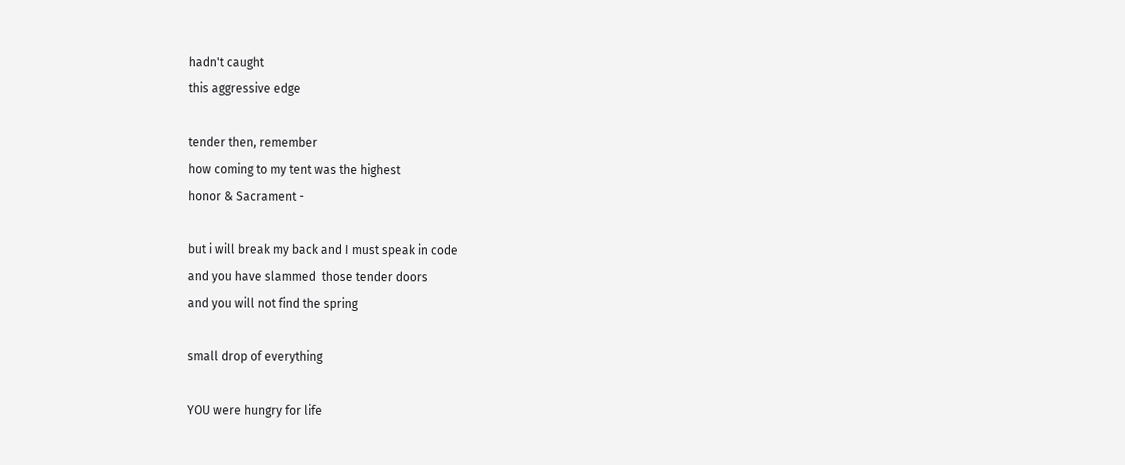hadn't caught
this aggressive edge

tender then, remember
how coming to my tent was the highest
honor & Sacrament -

but i will break my back and I must speak in code
and you have slammed  those tender doors
and you will not find the spring

small drop of everything

YOU were hungry for life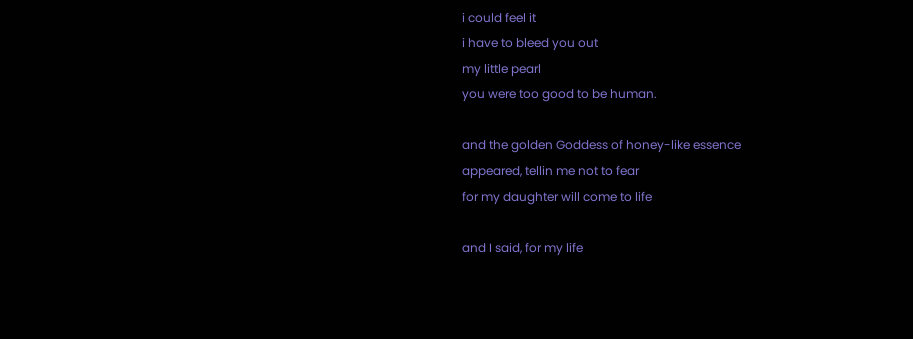i could feel it
i have to bleed you out
my little pearl
you were too good to be human.

and the golden Goddess of honey-like essence
appeared, tellin me not to fear
for my daughter will come to life

and I said, for my life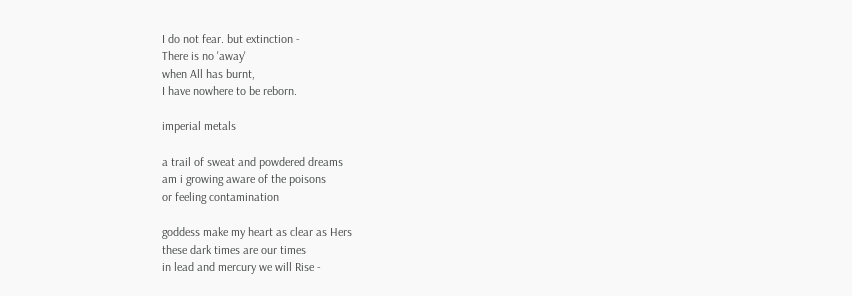I do not fear. but extinction -
There is no 'away'
when All has burnt,
I have nowhere to be reborn.

imperial metals

a trail of sweat and powdered dreams
am i growing aware of the poisons
or feeling contamination

goddess make my heart as clear as Hers
these dark times are our times
in lead and mercury we will Rise -